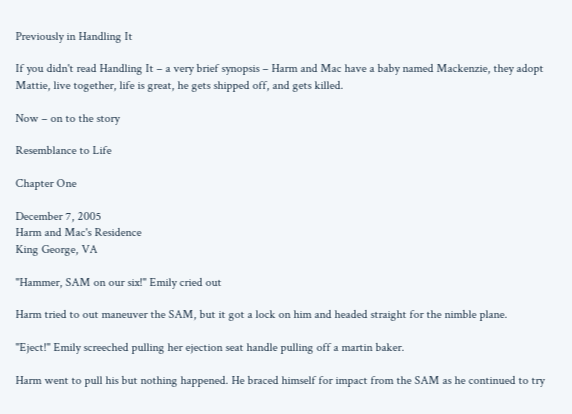Previously in Handling It

If you didn't read Handling It – a very brief synopsis – Harm and Mac have a baby named Mackenzie, they adopt Mattie, live together, life is great, he gets shipped off, and gets killed.

Now – on to the story

Resemblance to Life

Chapter One

December 7, 2005
Harm and Mac's Residence
King George, VA

"Hammer, SAM on our six!" Emily cried out

Harm tried to out maneuver the SAM, but it got a lock on him and headed straight for the nimble plane.

"Eject!" Emily screeched pulling her ejection seat handle pulling off a martin baker.

Harm went to pull his but nothing happened. He braced himself for impact from the SAM as he continued to try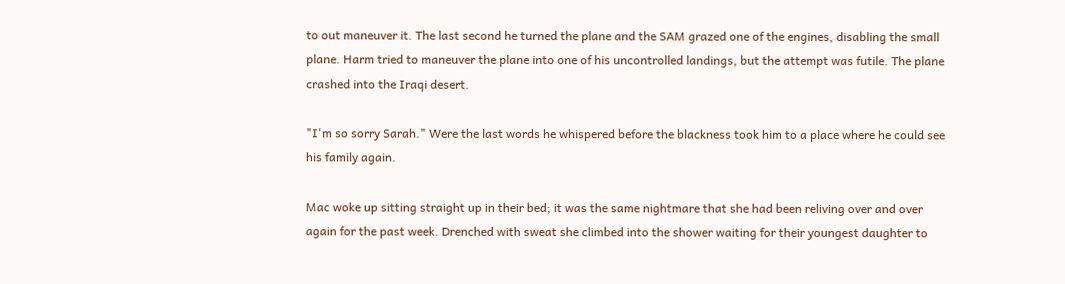to out maneuver it. The last second he turned the plane and the SAM grazed one of the engines, disabling the small plane. Harm tried to maneuver the plane into one of his uncontrolled landings, but the attempt was futile. The plane crashed into the Iraqi desert.

"I'm so sorry Sarah." Were the last words he whispered before the blackness took him to a place where he could see his family again.

Mac woke up sitting straight up in their bed; it was the same nightmare that she had been reliving over and over again for the past week. Drenched with sweat she climbed into the shower waiting for their youngest daughter to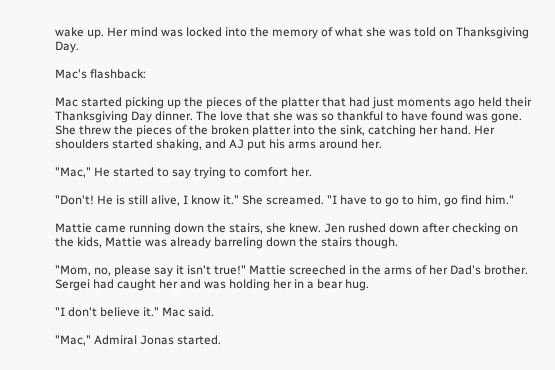wake up. Her mind was locked into the memory of what she was told on Thanksgiving Day.

Mac's flashback:

Mac started picking up the pieces of the platter that had just moments ago held their Thanksgiving Day dinner. The love that she was so thankful to have found was gone. She threw the pieces of the broken platter into the sink, catching her hand. Her shoulders started shaking, and AJ put his arms around her.

"Mac," He started to say trying to comfort her.

"Don't! He is still alive, I know it." She screamed. "I have to go to him, go find him."

Mattie came running down the stairs, she knew. Jen rushed down after checking on the kids, Mattie was already barreling down the stairs though.

"Mom, no, please say it isn't true!" Mattie screeched in the arms of her Dad's brother. Sergei had caught her and was holding her in a bear hug.

"I don't believe it." Mac said.

"Mac," Admiral Jonas started.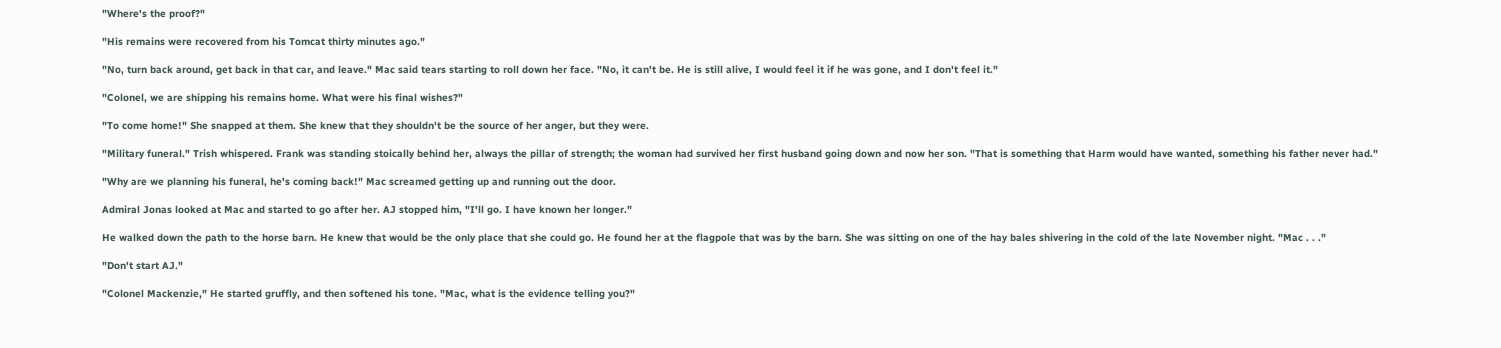"Where's the proof?"

"His remains were recovered from his Tomcat thirty minutes ago."

"No, turn back around, get back in that car, and leave." Mac said tears starting to roll down her face. "No, it can't be. He is still alive, I would feel it if he was gone, and I don't feel it."

"Colonel, we are shipping his remains home. What were his final wishes?"

"To come home!" She snapped at them. She knew that they shouldn't be the source of her anger, but they were.

"Military funeral." Trish whispered. Frank was standing stoically behind her, always the pillar of strength; the woman had survived her first husband going down and now her son. "That is something that Harm would have wanted, something his father never had."

"Why are we planning his funeral, he's coming back!" Mac screamed getting up and running out the door.

Admiral Jonas looked at Mac and started to go after her. AJ stopped him, "I'll go. I have known her longer."

He walked down the path to the horse barn. He knew that would be the only place that she could go. He found her at the flagpole that was by the barn. She was sitting on one of the hay bales shivering in the cold of the late November night. "Mac . . ."

"Don't start AJ."

"Colonel Mackenzie," He started gruffly, and then softened his tone. "Mac, what is the evidence telling you?"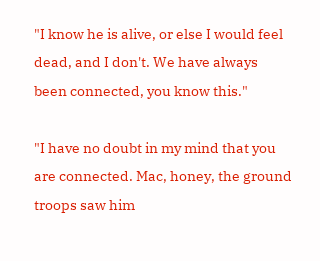"I know he is alive, or else I would feel dead, and I don't. We have always been connected, you know this."

"I have no doubt in my mind that you are connected. Mac, honey, the ground troops saw him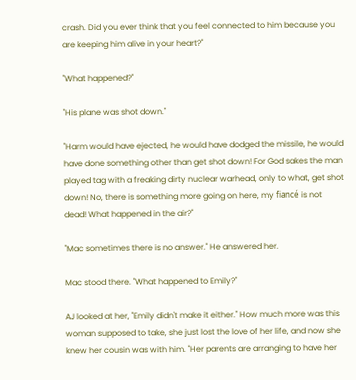crash. Did you ever think that you feel connected to him because you are keeping him alive in your heart?"

"What happened?"

"His plane was shot down."

"Harm would have ejected, he would have dodged the missile, he would have done something other than get shot down! For God sakes the man played tag with a freaking dirty nuclear warhead, only to what, get shot down! No, there is something more going on here, my fiancé is not dead! What happened in the air?"

"Mac sometimes there is no answer." He answered her.

Mac stood there. "What happened to Emily?"

AJ looked at her, "Emily didn't make it either." How much more was this woman supposed to take, she just lost the love of her life, and now she knew her cousin was with him. "Her parents are arranging to have her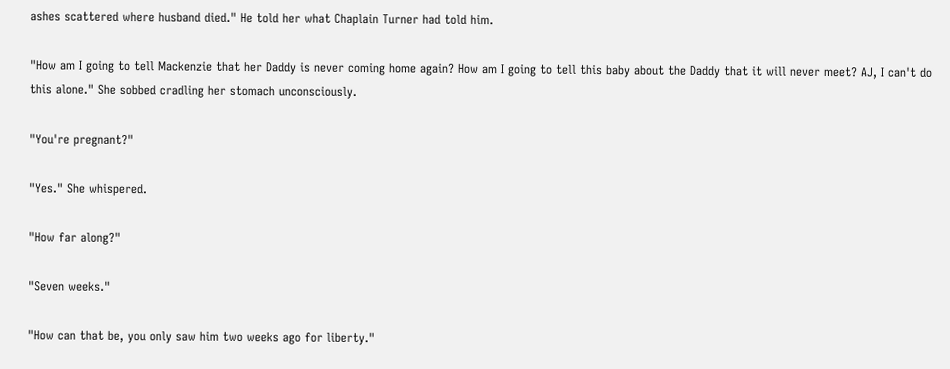ashes scattered where husband died." He told her what Chaplain Turner had told him.

"How am I going to tell Mackenzie that her Daddy is never coming home again? How am I going to tell this baby about the Daddy that it will never meet? AJ, I can't do this alone." She sobbed cradling her stomach unconsciously.

"You're pregnant?"

"Yes." She whispered.

"How far along?"

"Seven weeks."

"How can that be, you only saw him two weeks ago for liberty."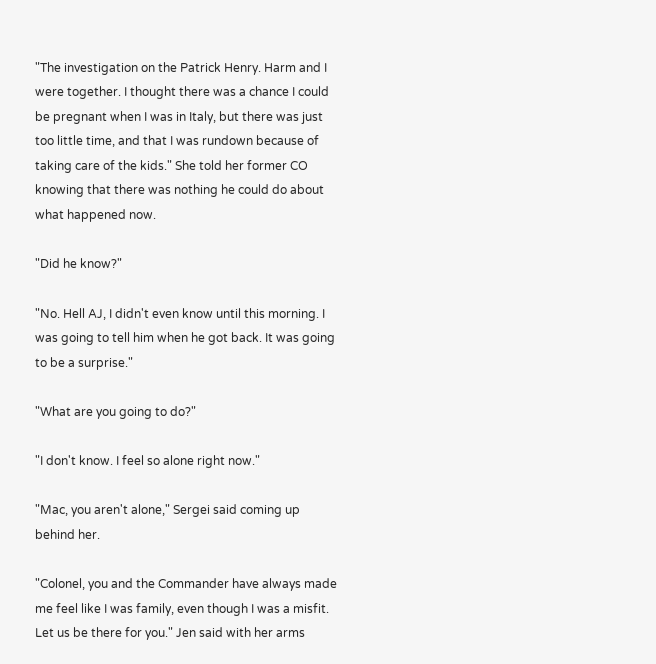"The investigation on the Patrick Henry. Harm and I were together. I thought there was a chance I could be pregnant when I was in Italy, but there was just too little time, and that I was rundown because of taking care of the kids." She told her former CO knowing that there was nothing he could do about what happened now.

"Did he know?"

"No. Hell AJ, I didn't even know until this morning. I was going to tell him when he got back. It was going to be a surprise."

"What are you going to do?"

"I don't know. I feel so alone right now."

"Mac, you aren't alone," Sergei said coming up behind her.

"Colonel, you and the Commander have always made me feel like I was family, even though I was a misfit. Let us be there for you." Jen said with her arms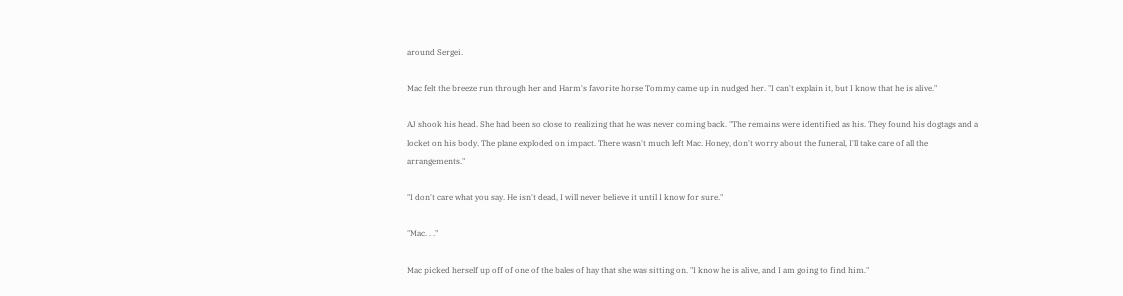around Sergei.

Mac felt the breeze run through her and Harm's favorite horse Tommy came up in nudged her. "I can't explain it, but I know that he is alive."

AJ shook his head. She had been so close to realizing that he was never coming back. "The remains were identified as his. They found his dogtags and a locket on his body. The plane exploded on impact. There wasn't much left Mac. Honey, don't worry about the funeral, I'll take care of all the arrangements."

"I don't care what you say. He isn't dead, I will never believe it until I know for sure."

"Mac. . ."

Mac picked herself up off of one of the bales of hay that she was sitting on. "I know he is alive, and I am going to find him."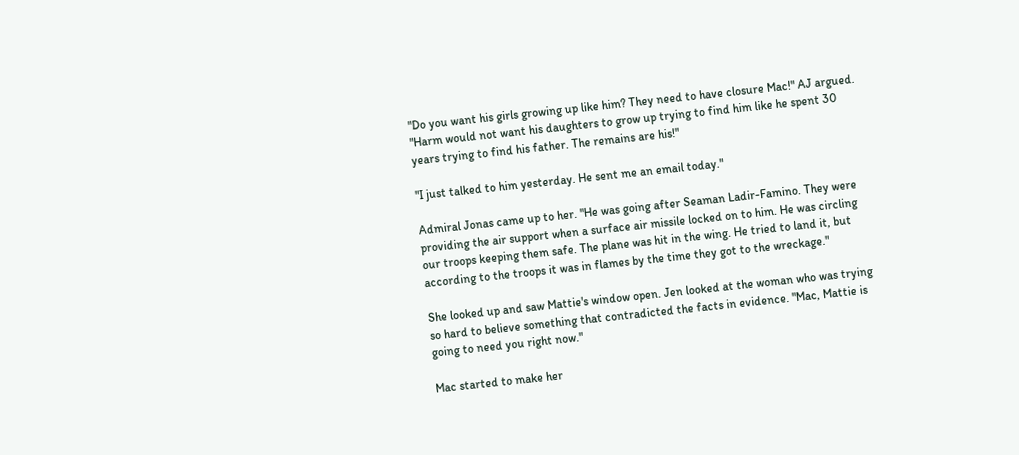"Do you want his girls growing up like him? They need to have closure Mac!" AJ argued. "Harm would not want his daughters to grow up trying to find him like he spent 30 years trying to find his father. The remains are his!"

"I just talked to him yesterday. He sent me an email today."

Admiral Jonas came up to her. "He was going after Seaman Ladir-Famino. They were providing the air support when a surface air missile locked on to him. He was circling our troops keeping them safe. The plane was hit in the wing. He tried to land it, but according to the troops it was in flames by the time they got to the wreckage."

She looked up and saw Mattie's window open. Jen looked at the woman who was trying so hard to believe something that contradicted the facts in evidence. "Mac, Mattie is going to need you right now."

Mac started to make her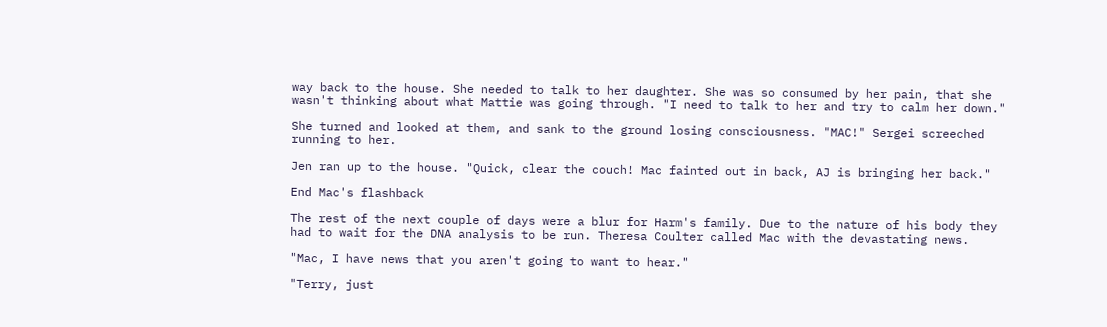way back to the house. She needed to talk to her daughter. She was so consumed by her pain, that she wasn't thinking about what Mattie was going through. "I need to talk to her and try to calm her down."

She turned and looked at them, and sank to the ground losing consciousness. "MAC!" Sergei screeched running to her.

Jen ran up to the house. "Quick, clear the couch! Mac fainted out in back, AJ is bringing her back."

End Mac's flashback

The rest of the next couple of days were a blur for Harm's family. Due to the nature of his body they had to wait for the DNA analysis to be run. Theresa Coulter called Mac with the devastating news.

"Mac, I have news that you aren't going to want to hear."

"Terry, just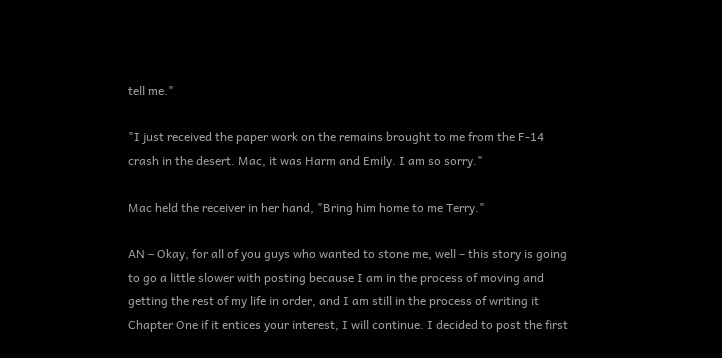tell me."

"I just received the paper work on the remains brought to me from the F-14 crash in the desert. Mac, it was Harm and Emily. I am so sorry."

Mac held the receiver in her hand, "Bring him home to me Terry."

AN – Okay, for all of you guys who wanted to stone me, well – this story is going to go a little slower with posting because I am in the process of moving and getting the rest of my life in order, and I am still in the process of writing it Chapter One if it entices your interest, I will continue. I decided to post the first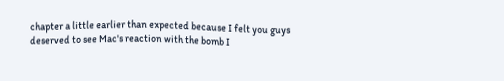chapter a little earlier than expected because I felt you guys deserved to see Mac's reaction with the bomb I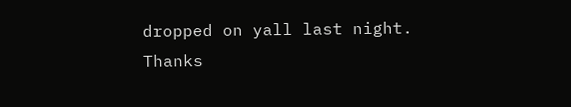dropped on yall last night. Thanks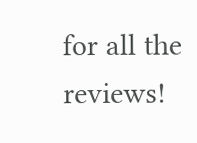for all the reviews!